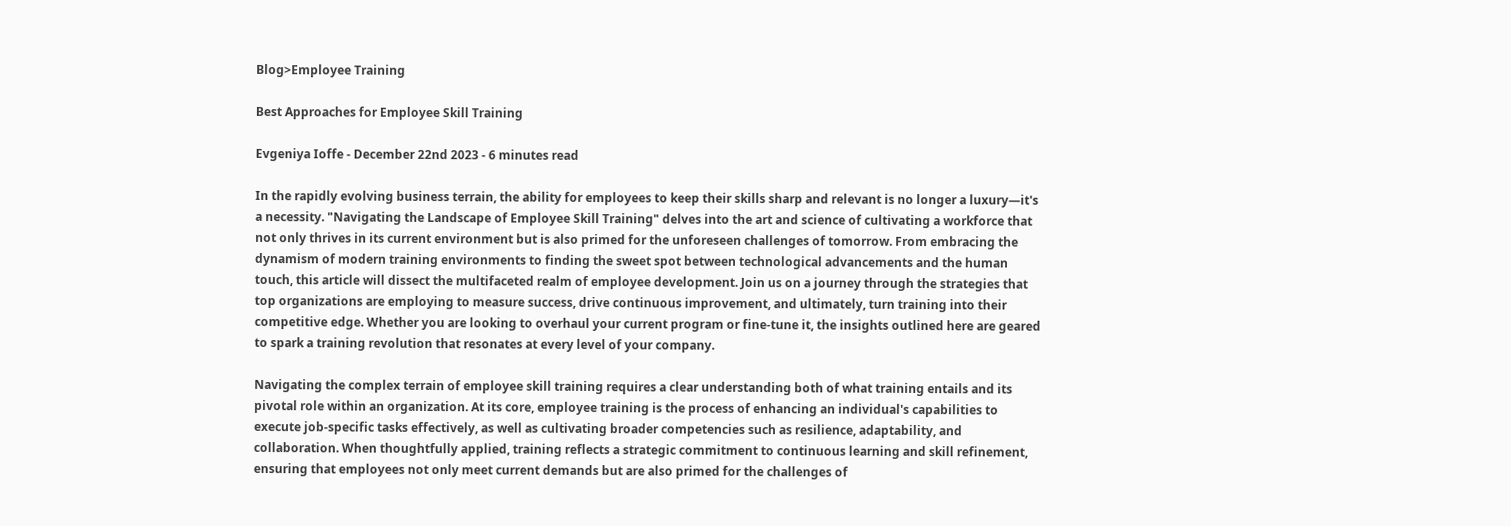Blog>Employee Training

Best Approaches for Employee Skill Training

Evgeniya Ioffe - December 22nd 2023 - 6 minutes read

In the rapidly evolving business terrain, the ability for employees to keep their skills sharp and relevant is no longer a luxury—it's a necessity. "Navigating the Landscape of Employee Skill Training" delves into the art and science of cultivating a workforce that not only thrives in its current environment but is also primed for the unforeseen challenges of tomorrow. From embracing the dynamism of modern training environments to finding the sweet spot between technological advancements and the human touch, this article will dissect the multifaceted realm of employee development. Join us on a journey through the strategies that top organizations are employing to measure success, drive continuous improvement, and ultimately, turn training into their competitive edge. Whether you are looking to overhaul your current program or fine-tune it, the insights outlined here are geared to spark a training revolution that resonates at every level of your company.

Navigating the complex terrain of employee skill training requires a clear understanding both of what training entails and its pivotal role within an organization. At its core, employee training is the process of enhancing an individual's capabilities to execute job-specific tasks effectively, as well as cultivating broader competencies such as resilience, adaptability, and collaboration. When thoughtfully applied, training reflects a strategic commitment to continuous learning and skill refinement, ensuring that employees not only meet current demands but are also primed for the challenges of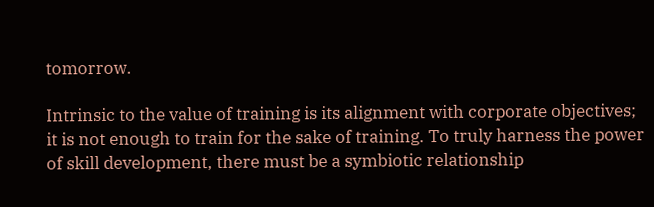tomorrow.

Intrinsic to the value of training is its alignment with corporate objectives; it is not enough to train for the sake of training. To truly harness the power of skill development, there must be a symbiotic relationship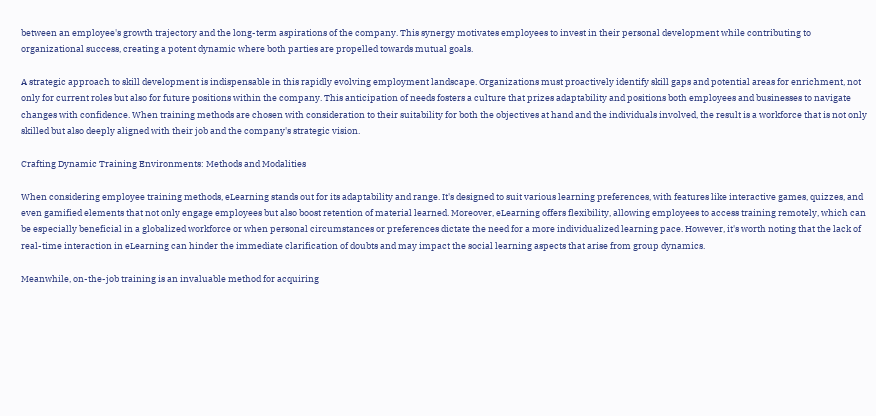between an employee's growth trajectory and the long-term aspirations of the company. This synergy motivates employees to invest in their personal development while contributing to organizational success, creating a potent dynamic where both parties are propelled towards mutual goals.

A strategic approach to skill development is indispensable in this rapidly evolving employment landscape. Organizations must proactively identify skill gaps and potential areas for enrichment, not only for current roles but also for future positions within the company. This anticipation of needs fosters a culture that prizes adaptability and positions both employees and businesses to navigate changes with confidence. When training methods are chosen with consideration to their suitability for both the objectives at hand and the individuals involved, the result is a workforce that is not only skilled but also deeply aligned with their job and the company's strategic vision.

Crafting Dynamic Training Environments: Methods and Modalities

When considering employee training methods, eLearning stands out for its adaptability and range. It's designed to suit various learning preferences, with features like interactive games, quizzes, and even gamified elements that not only engage employees but also boost retention of material learned. Moreover, eLearning offers flexibility, allowing employees to access training remotely, which can be especially beneficial in a globalized workforce or when personal circumstances or preferences dictate the need for a more individualized learning pace. However, it's worth noting that the lack of real-time interaction in eLearning can hinder the immediate clarification of doubts and may impact the social learning aspects that arise from group dynamics.

Meanwhile, on-the-job training is an invaluable method for acquiring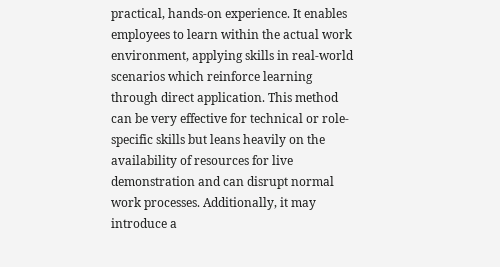practical, hands-on experience. It enables employees to learn within the actual work environment, applying skills in real-world scenarios which reinforce learning through direct application. This method can be very effective for technical or role-specific skills but leans heavily on the availability of resources for live demonstration and can disrupt normal work processes. Additionally, it may introduce a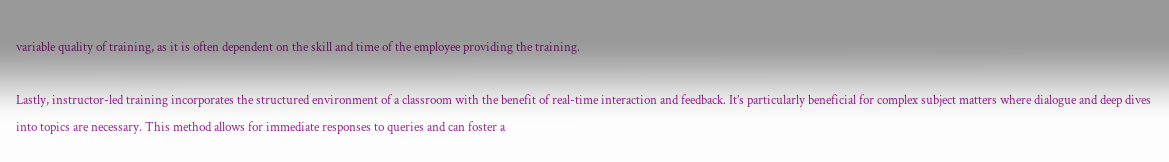variable quality of training, as it is often dependent on the skill and time of the employee providing the training.

Lastly, instructor-led training incorporates the structured environment of a classroom with the benefit of real-time interaction and feedback. It’s particularly beneficial for complex subject matters where dialogue and deep dives into topics are necessary. This method allows for immediate responses to queries and can foster a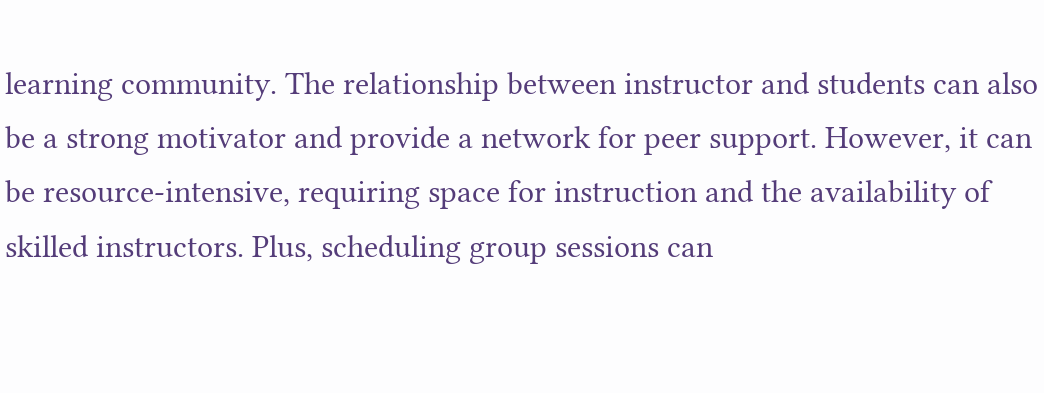learning community. The relationship between instructor and students can also be a strong motivator and provide a network for peer support. However, it can be resource-intensive, requiring space for instruction and the availability of skilled instructors. Plus, scheduling group sessions can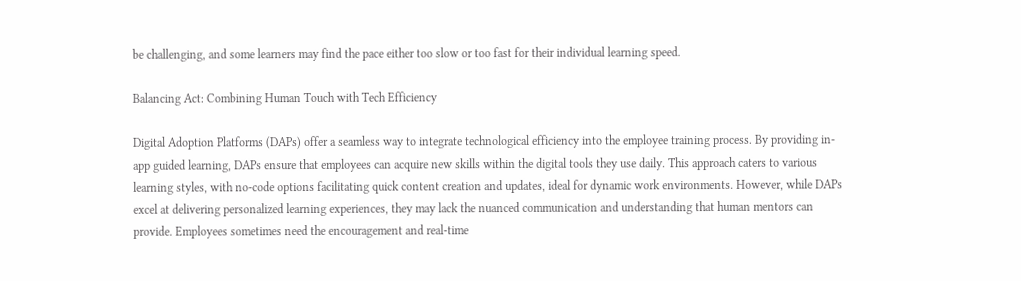be challenging, and some learners may find the pace either too slow or too fast for their individual learning speed.

Balancing Act: Combining Human Touch with Tech Efficiency

Digital Adoption Platforms (DAPs) offer a seamless way to integrate technological efficiency into the employee training process. By providing in-app guided learning, DAPs ensure that employees can acquire new skills within the digital tools they use daily. This approach caters to various learning styles, with no-code options facilitating quick content creation and updates, ideal for dynamic work environments. However, while DAPs excel at delivering personalized learning experiences, they may lack the nuanced communication and understanding that human mentors can provide. Employees sometimes need the encouragement and real-time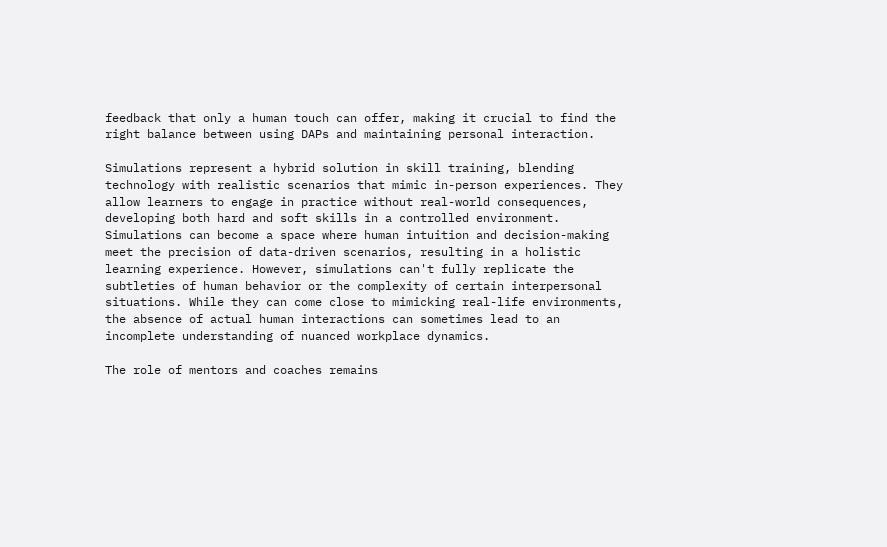feedback that only a human touch can offer, making it crucial to find the right balance between using DAPs and maintaining personal interaction.

Simulations represent a hybrid solution in skill training, blending technology with realistic scenarios that mimic in-person experiences. They allow learners to engage in practice without real-world consequences, developing both hard and soft skills in a controlled environment. Simulations can become a space where human intuition and decision-making meet the precision of data-driven scenarios, resulting in a holistic learning experience. However, simulations can't fully replicate the subtleties of human behavior or the complexity of certain interpersonal situations. While they can come close to mimicking real-life environments, the absence of actual human interactions can sometimes lead to an incomplete understanding of nuanced workplace dynamics.

The role of mentors and coaches remains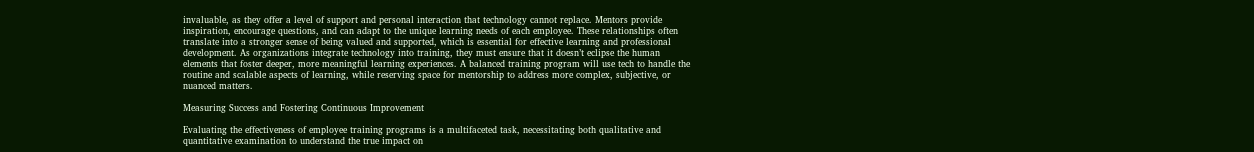invaluable, as they offer a level of support and personal interaction that technology cannot replace. Mentors provide inspiration, encourage questions, and can adapt to the unique learning needs of each employee. These relationships often translate into a stronger sense of being valued and supported, which is essential for effective learning and professional development. As organizations integrate technology into training, they must ensure that it doesn’t eclipse the human elements that foster deeper, more meaningful learning experiences. A balanced training program will use tech to handle the routine and scalable aspects of learning, while reserving space for mentorship to address more complex, subjective, or nuanced matters.

Measuring Success and Fostering Continuous Improvement

Evaluating the effectiveness of employee training programs is a multifaceted task, necessitating both qualitative and quantitative examination to understand the true impact on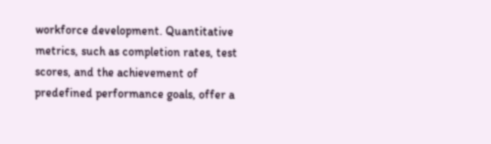workforce development. Quantitative metrics, such as completion rates, test scores, and the achievement of predefined performance goals, offer a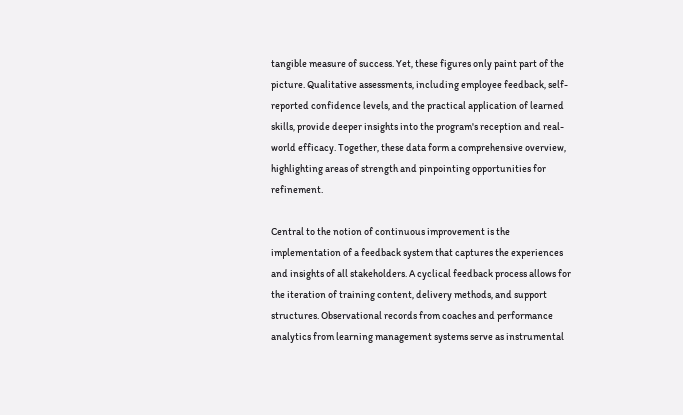tangible measure of success. Yet, these figures only paint part of the picture. Qualitative assessments, including employee feedback, self-reported confidence levels, and the practical application of learned skills, provide deeper insights into the program's reception and real-world efficacy. Together, these data form a comprehensive overview, highlighting areas of strength and pinpointing opportunities for refinement.

Central to the notion of continuous improvement is the implementation of a feedback system that captures the experiences and insights of all stakeholders. A cyclical feedback process allows for the iteration of training content, delivery methods, and support structures. Observational records from coaches and performance analytics from learning management systems serve as instrumental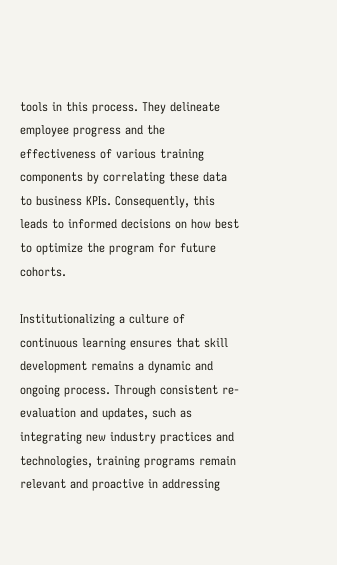tools in this process. They delineate employee progress and the effectiveness of various training components by correlating these data to business KPIs. Consequently, this leads to informed decisions on how best to optimize the program for future cohorts.

Institutionalizing a culture of continuous learning ensures that skill development remains a dynamic and ongoing process. Through consistent re-evaluation and updates, such as integrating new industry practices and technologies, training programs remain relevant and proactive in addressing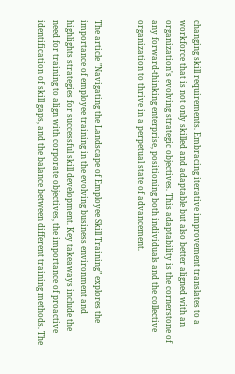changing skill requirements. Embracing iterative improvement translates to a workforce that is not only skilled and adaptable but also better aligned with an organization's evolving strategic objectives. This adaptability is the cornerstone of any forward-thinking enterprise, positioning both individuals and the collective organization to thrive in a perpetual state of advancement.


The article "Navigating the Landscape of Employee Skill Training" explores the importance of employee training in the evolving business environment and highlights strategies for successful skill development. Key takeaways include the need for training to align with corporate objectives, the importance of proactive identification of skill gaps, and the balance between different training methods. The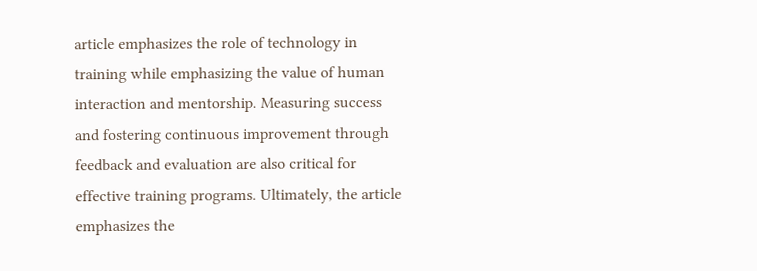article emphasizes the role of technology in training while emphasizing the value of human interaction and mentorship. Measuring success and fostering continuous improvement through feedback and evaluation are also critical for effective training programs. Ultimately, the article emphasizes the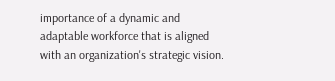importance of a dynamic and adaptable workforce that is aligned with an organization's strategic vision.